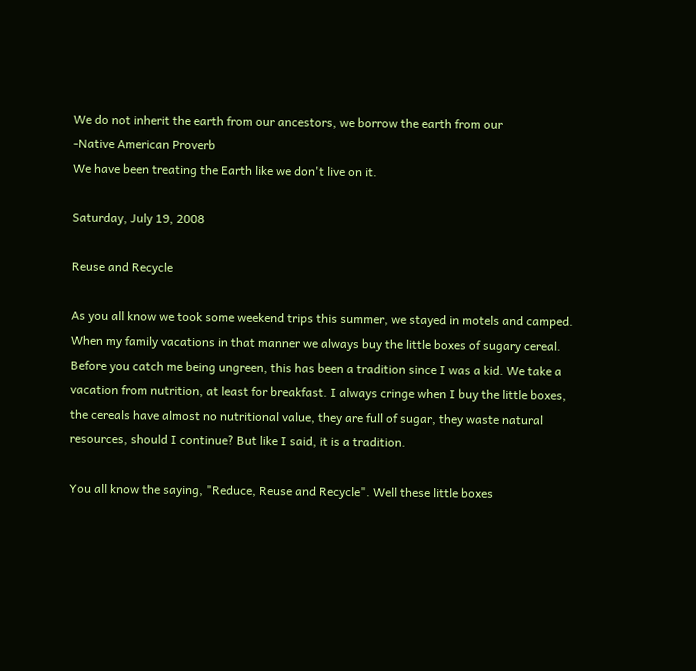We do not inherit the earth from our ancestors, we borrow the earth from our
-Native American Proverb
We have been treating the Earth like we don't live on it.

Saturday, July 19, 2008

Reuse and Recycle

As you all know we took some weekend trips this summer, we stayed in motels and camped. When my family vacations in that manner we always buy the little boxes of sugary cereal. Before you catch me being ungreen, this has been a tradition since I was a kid. We take a vacation from nutrition, at least for breakfast. I always cringe when I buy the little boxes, the cereals have almost no nutritional value, they are full of sugar, they waste natural resources, should I continue? But like I said, it is a tradition.

You all know the saying, "Reduce, Reuse and Recycle". Well these little boxes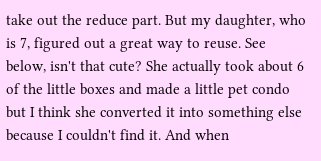take out the reduce part. But my daughter, who is 7, figured out a great way to reuse. See below, isn't that cute? She actually took about 6 of the little boxes and made a little pet condo but I think she converted it into something else because I couldn't find it. And when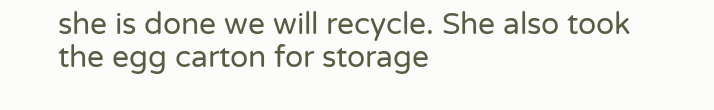she is done we will recycle. She also took the egg carton for storage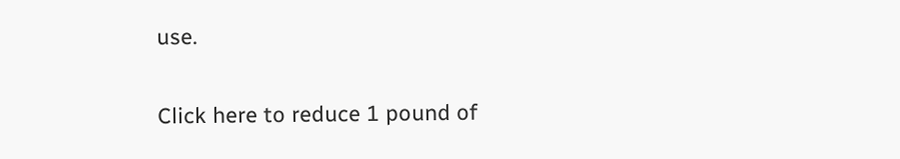use.

Click here to reduce 1 pound of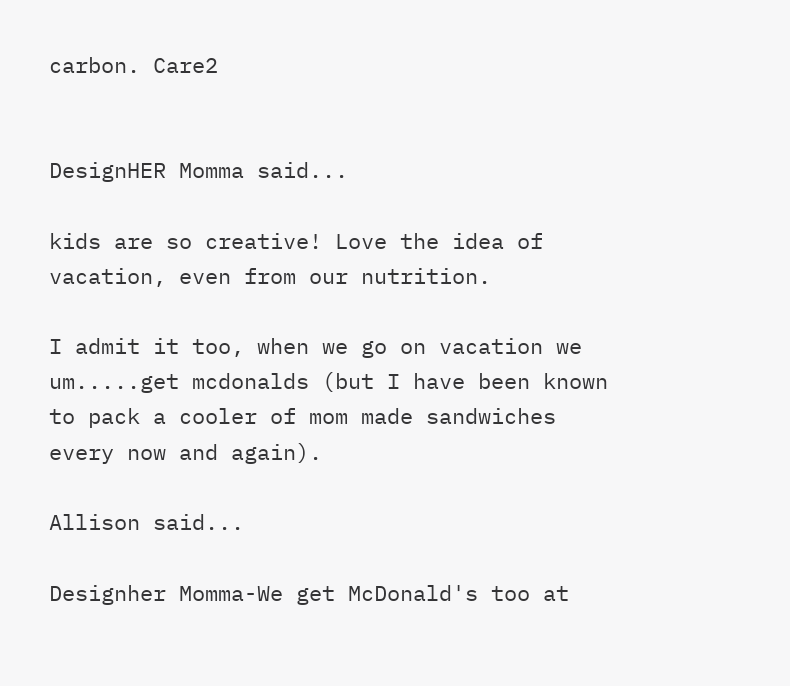carbon. Care2


DesignHER Momma said...

kids are so creative! Love the idea of vacation, even from our nutrition.

I admit it too, when we go on vacation we um.....get mcdonalds (but I have been known to pack a cooler of mom made sandwiches every now and again).

Allison said...

Designher Momma-We get McDonald's too at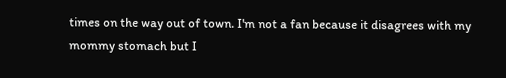times on the way out of town. I'm not a fan because it disagrees with my mommy stomach but I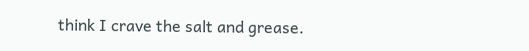think I crave the salt and grease.